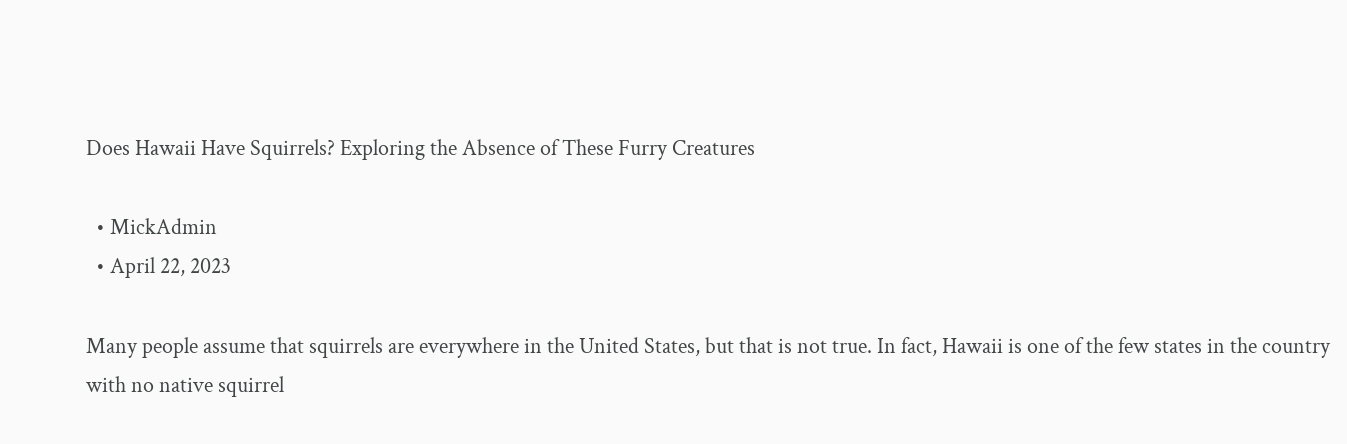Does Hawaii Have Squirrels? Exploring the Absence of These Furry Creatures

  • MickAdmin
  • April 22, 2023

Many people assume that squirrels are everywhere in the United States, but that is not true. In fact, Hawaii is one of the few states in the country with no native squirrel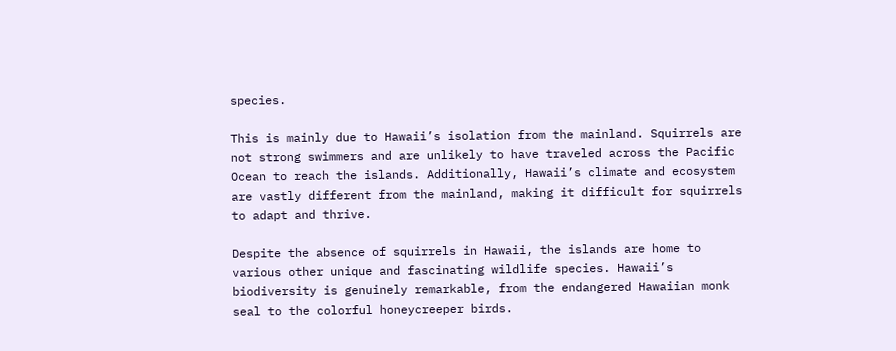species.

This is mainly due to Hawaii’s isolation from the mainland. Squirrels are not strong swimmers and are unlikely to have traveled across the Pacific Ocean to reach the islands. Additionally, Hawaii’s climate and ecosystem are vastly different from the mainland, making it difficult for squirrels to adapt and thrive.

Despite the absence of squirrels in Hawaii, the islands are home to various other unique and fascinating wildlife species. Hawaii’s biodiversity is genuinely remarkable, from the endangered Hawaiian monk seal to the colorful honeycreeper birds.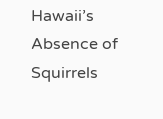Hawaii’s Absence of Squirrels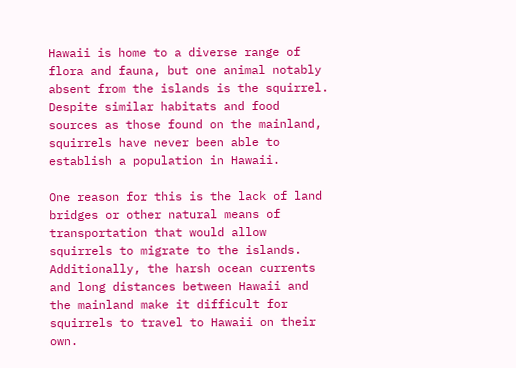Hawaii is home to a diverse range of flora and fauna, but one animal notably absent from the islands is the squirrel. Despite similar habitats and food sources as those found on the mainland, squirrels have never been able to establish a population in Hawaii.

One reason for this is the lack of land bridges or other natural means of transportation that would allow squirrels to migrate to the islands. Additionally, the harsh ocean currents and long distances between Hawaii and the mainland make it difficult for squirrels to travel to Hawaii on their own.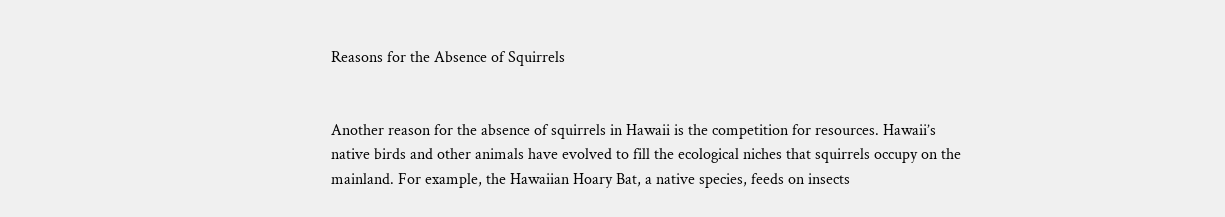Reasons for the Absence of Squirrels


Another reason for the absence of squirrels in Hawaii is the competition for resources. Hawaii’s native birds and other animals have evolved to fill the ecological niches that squirrels occupy on the mainland. For example, the Hawaiian Hoary Bat, a native species, feeds on insects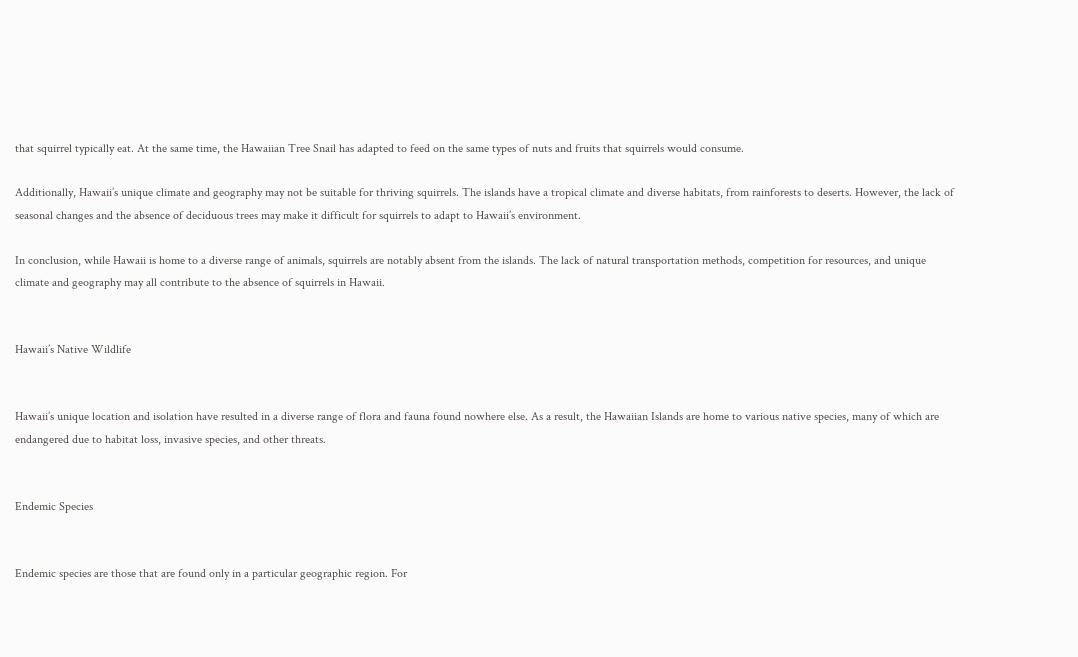that squirrel typically eat. At the same time, the Hawaiian Tree Snail has adapted to feed on the same types of nuts and fruits that squirrels would consume.

Additionally, Hawaii’s unique climate and geography may not be suitable for thriving squirrels. The islands have a tropical climate and diverse habitats, from rainforests to deserts. However, the lack of seasonal changes and the absence of deciduous trees may make it difficult for squirrels to adapt to Hawaii’s environment.

In conclusion, while Hawaii is home to a diverse range of animals, squirrels are notably absent from the islands. The lack of natural transportation methods, competition for resources, and unique climate and geography may all contribute to the absence of squirrels in Hawaii.


Hawaii’s Native Wildlife


Hawaii’s unique location and isolation have resulted in a diverse range of flora and fauna found nowhere else. As a result, the Hawaiian Islands are home to various native species, many of which are endangered due to habitat loss, invasive species, and other threats.


Endemic Species


Endemic species are those that are found only in a particular geographic region. For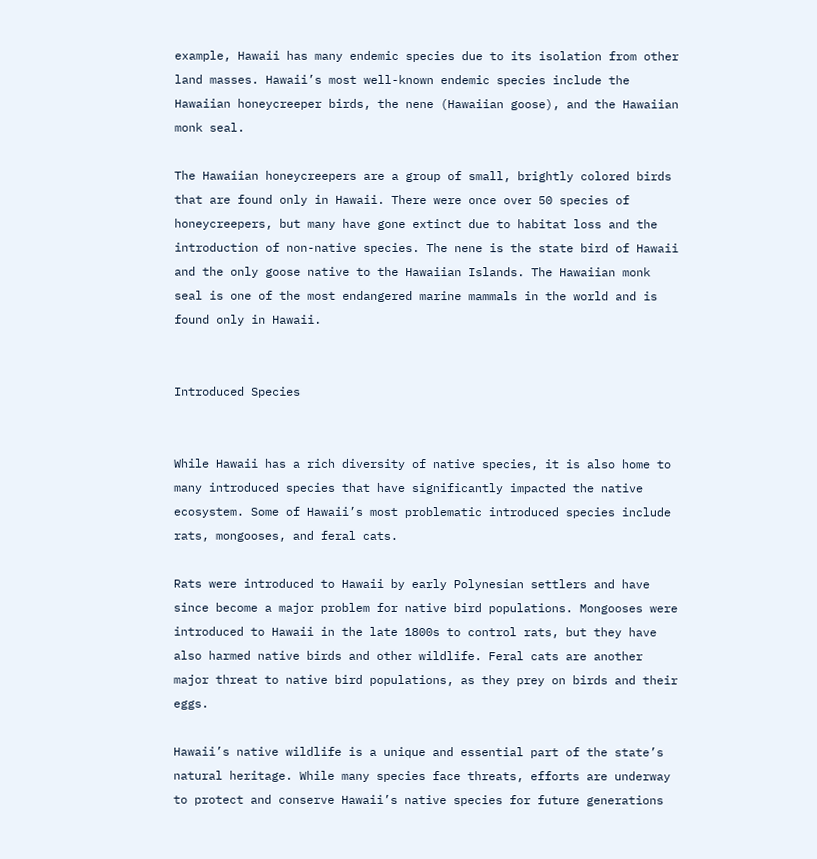example, Hawaii has many endemic species due to its isolation from other land masses. Hawaii’s most well-known endemic species include the Hawaiian honeycreeper birds, the nene (Hawaiian goose), and the Hawaiian monk seal.

The Hawaiian honeycreepers are a group of small, brightly colored birds that are found only in Hawaii. There were once over 50 species of honeycreepers, but many have gone extinct due to habitat loss and the introduction of non-native species. The nene is the state bird of Hawaii and the only goose native to the Hawaiian Islands. The Hawaiian monk seal is one of the most endangered marine mammals in the world and is found only in Hawaii.


Introduced Species


While Hawaii has a rich diversity of native species, it is also home to many introduced species that have significantly impacted the native ecosystem. Some of Hawaii’s most problematic introduced species include rats, mongooses, and feral cats.

Rats were introduced to Hawaii by early Polynesian settlers and have since become a major problem for native bird populations. Mongooses were introduced to Hawaii in the late 1800s to control rats, but they have also harmed native birds and other wildlife. Feral cats are another major threat to native bird populations, as they prey on birds and their eggs.

Hawaii’s native wildlife is a unique and essential part of the state’s natural heritage. While many species face threats, efforts are underway to protect and conserve Hawaii’s native species for future generations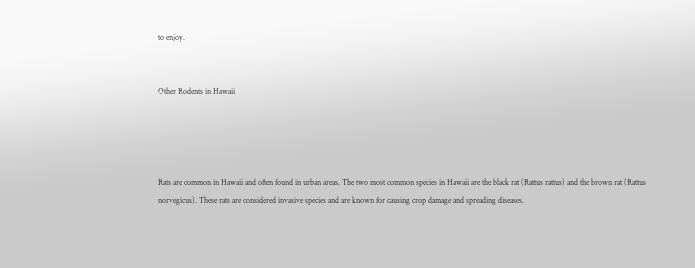to enjoy.


Other Rodents in Hawaii




Rats are common in Hawaii and often found in urban areas. The two most common species in Hawaii are the black rat (Rattus rattus) and the brown rat (Rattus norvegicus). These rats are considered invasive species and are known for causing crop damage and spreading diseases.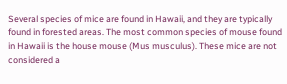Several species of mice are found in Hawaii, and they are typically found in forested areas. The most common species of mouse found in Hawaii is the house mouse (Mus musculus). These mice are not considered a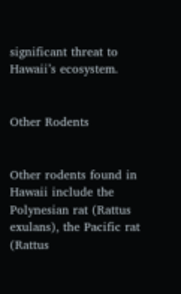significant threat to Hawaii’s ecosystem.


Other Rodents


Other rodents found in Hawaii include the Polynesian rat (Rattus exulans), the Pacific rat (Rattus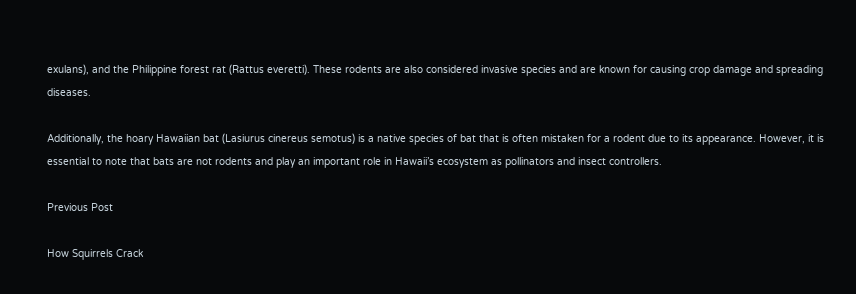exulans), and the Philippine forest rat (Rattus everetti). These rodents are also considered invasive species and are known for causing crop damage and spreading diseases.

Additionally, the hoary Hawaiian bat (Lasiurus cinereus semotus) is a native species of bat that is often mistaken for a rodent due to its appearance. However, it is essential to note that bats are not rodents and play an important role in Hawaii’s ecosystem as pollinators and insect controllers.

Previous Post

How Squirrels Crack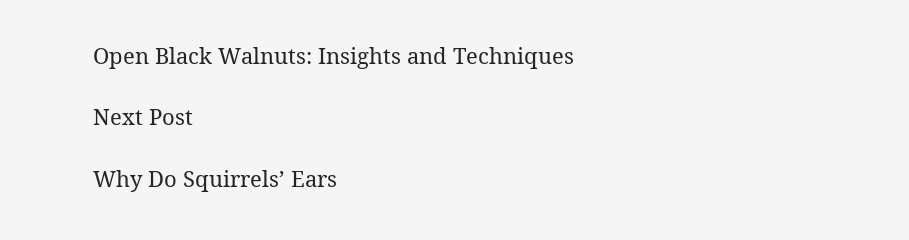Open Black Walnuts: Insights and Techniques

Next Post

Why Do Squirrels’ Ears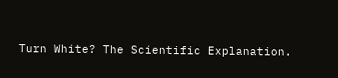Turn White? The Scientific Explanation.